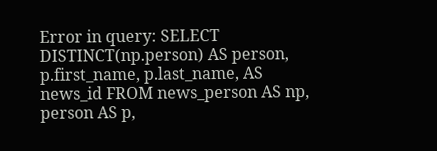Error in query: SELECT DISTINCT(np.person) AS person, p.first_name, p.last_name, AS news_id FROM news_person AS np, person AS p,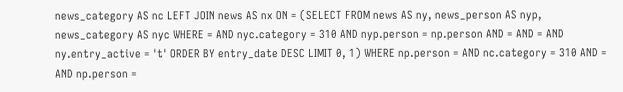news_category AS nc LEFT JOIN news AS nx ON = (SELECT FROM news AS ny, news_person AS nyp, news_category AS nyc WHERE = AND nyc.category = 310 AND nyp.person = np.person AND = AND = AND ny.entry_active = 't' ORDER BY entry_date DESC LIMIT 0, 1) WHERE np.person = AND nc.category = 310 AND = AND np.person =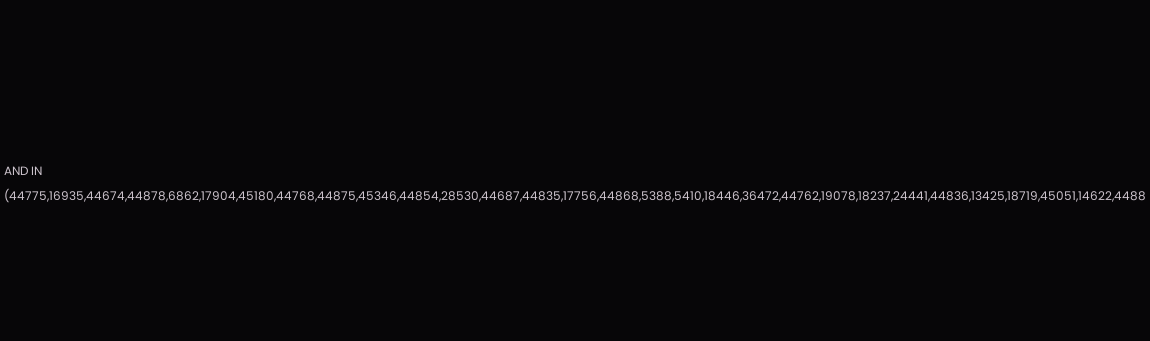AND IN (44775,16935,44674,44878,6862,17904,45180,44768,44875,45346,44854,28530,44687,44835,17756,44868,5388,5410,18446,36472,44762,19078,18237,24441,44836,13425,18719,45051,14622,4488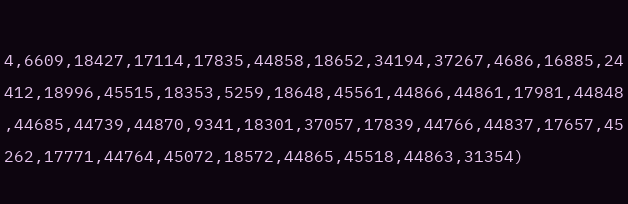4,6609,18427,17114,17835,44858,18652,34194,37267,4686,16885,24412,18996,45515,18353,5259,18648,45561,44866,44861,17981,44848,44685,44739,44870,9341,18301,37057,17839,44766,44837,17657,45262,17771,44764,45072,18572,44865,45518,44863,31354)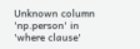Unknown column 'np.person' in 'where clause'